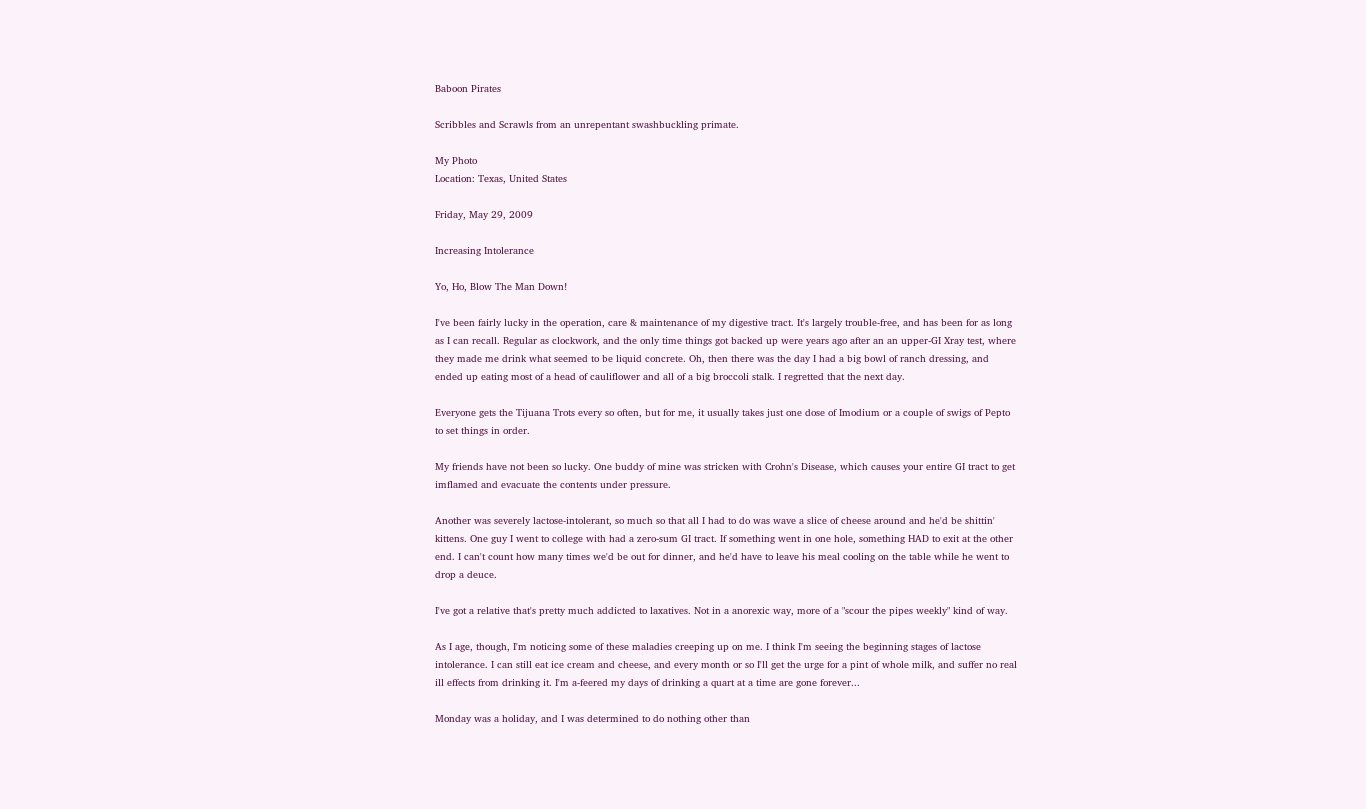Baboon Pirates

Scribbles and Scrawls from an unrepentant swashbuckling primate.

My Photo
Location: Texas, United States

Friday, May 29, 2009

Increasing Intolerance

Yo, Ho, Blow The Man Down!

I've been fairly lucky in the operation, care & maintenance of my digestive tract. It's largely trouble-free, and has been for as long as I can recall. Regular as clockwork, and the only time things got backed up were years ago after an an upper-GI Xray test, where they made me drink what seemed to be liquid concrete. Oh, then there was the day I had a big bowl of ranch dressing, and ended up eating most of a head of cauliflower and all of a big broccoli stalk. I regretted that the next day.

Everyone gets the Tijuana Trots every so often, but for me, it usually takes just one dose of Imodium or a couple of swigs of Pepto to set things in order.

My friends have not been so lucky. One buddy of mine was stricken with Crohn's Disease, which causes your entire GI tract to get imflamed and evacuate the contents under pressure.

Another was severely lactose-intolerant, so much so that all I had to do was wave a slice of cheese around and he'd be shittin' kittens. One guy I went to college with had a zero-sum GI tract. If something went in one hole, something HAD to exit at the other end. I can't count how many times we'd be out for dinner, and he'd have to leave his meal cooling on the table while he went to drop a deuce.

I've got a relative that's pretty much addicted to laxatives. Not in a anorexic way, more of a "scour the pipes weekly" kind of way.

As I age, though, I'm noticing some of these maladies creeping up on me. I think I'm seeing the beginning stages of lactose intolerance. I can still eat ice cream and cheese, and every month or so I'll get the urge for a pint of whole milk, and suffer no real ill effects from drinking it. I'm a-feered my days of drinking a quart at a time are gone forever...

Monday was a holiday, and I was determined to do nothing other than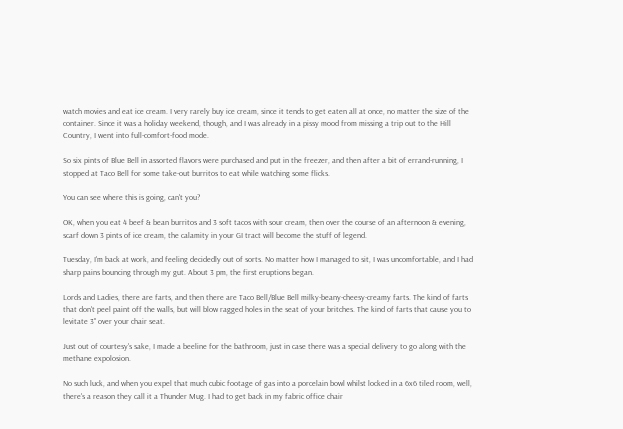watch movies and eat ice cream. I very rarely buy ice cream, since it tends to get eaten all at once, no matter the size of the container. Since it was a holiday weekend, though, and I was already in a pissy mood from missing a trip out to the Hill Country, I went into full-comfort-food mode.

So six pints of Blue Bell in assorted flavors were purchased and put in the freezer, and then after a bit of errand-running, I stopped at Taco Bell for some take-out burritos to eat while watching some flicks.

You can see where this is going, can't you?

OK, when you eat 4 beef & bean burritos and 3 soft tacos with sour cream, then over the course of an afternoon & evening, scarf down 3 pints of ice cream, the calamity in your GI tract will become the stuff of legend.

Tuesday, I'm back at work, and feeling decidedly out of sorts. No matter how I managed to sit, I was uncomfortable, and I had sharp pains bouncing through my gut. About 3 pm, the first eruptions began.

Lords and Ladies, there are farts, and then there are Taco Bell/Blue Bell milky-beany-cheesy-creamy farts. The kind of farts that don't peel paint off the walls, but will blow ragged holes in the seat of your britches. The kind of farts that cause you to levitate 3" over your chair seat.

Just out of courtesy's sake, I made a beeline for the bathroom, just in case there was a special delivery to go along with the methane expolosion.

No such luck, and when you expel that much cubic footage of gas into a porcelain bowl whilst locked in a 6x6 tiled room, well, there's a reason they call it a Thunder Mug. I had to get back in my fabric office chair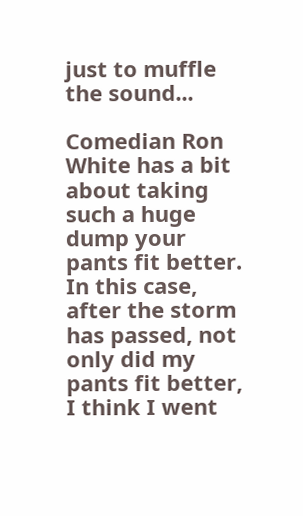just to muffle the sound...

Comedian Ron White has a bit about taking such a huge dump your pants fit better. In this case, after the storm has passed, not only did my pants fit better, I think I went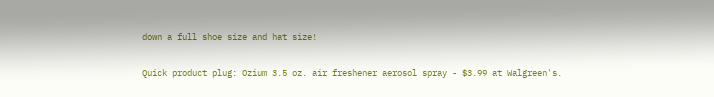down a full shoe size and hat size!

Quick product plug: Ozium 3.5 oz. air freshener aerosol spray - $3.99 at Walgreen's.